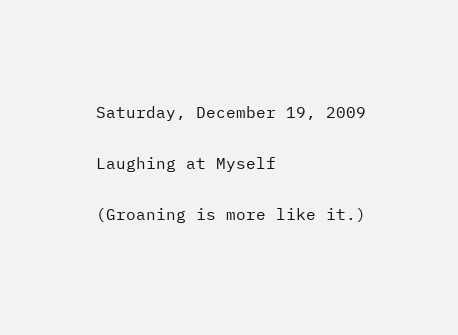Saturday, December 19, 2009

Laughing at Myself

(Groaning is more like it.)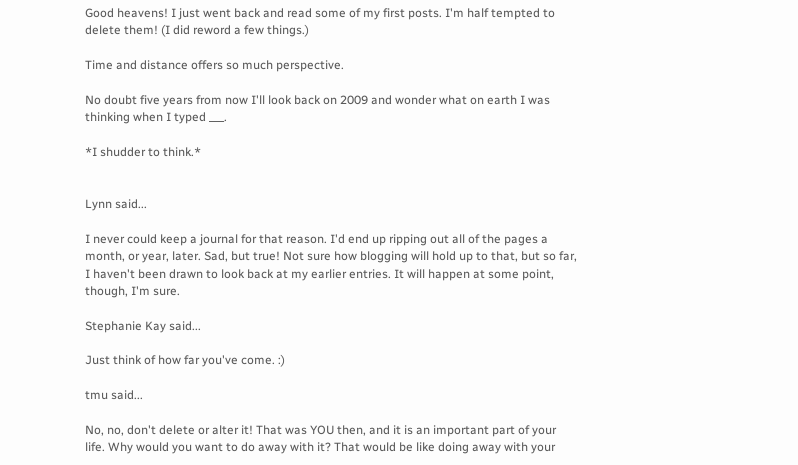Good heavens! I just went back and read some of my first posts. I'm half tempted to delete them! (I did reword a few things.)

Time and distance offers so much perspective.

No doubt five years from now I'll look back on 2009 and wonder what on earth I was thinking when I typed ___.

*I shudder to think.*


Lynn said...

I never could keep a journal for that reason. I'd end up ripping out all of the pages a month, or year, later. Sad, but true! Not sure how blogging will hold up to that, but so far, I haven't been drawn to look back at my earlier entries. It will happen at some point, though, I'm sure.

Stephanie Kay said...

Just think of how far you've come. :)

tmu said...

No, no, don't delete or alter it! That was YOU then, and it is an important part of your life. Why would you want to do away with it? That would be like doing away with your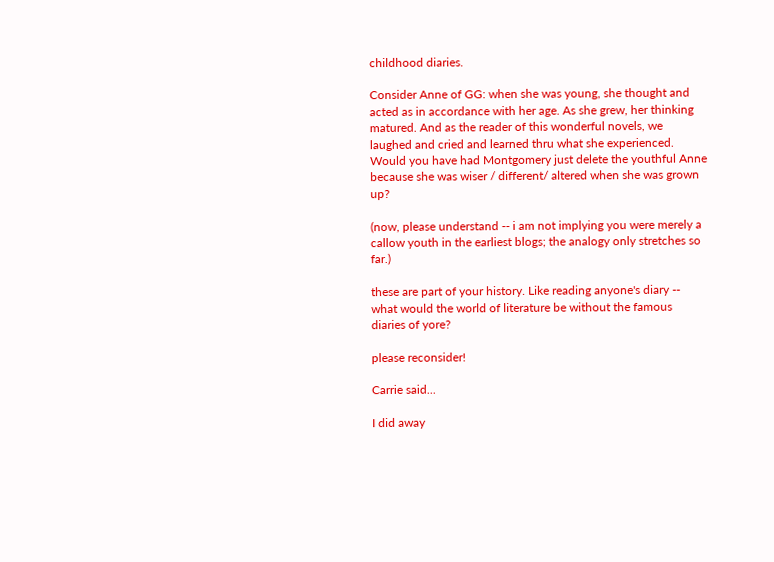childhood diaries.

Consider Anne of GG: when she was young, she thought and acted as in accordance with her age. As she grew, her thinking matured. And as the reader of this wonderful novels, we laughed and cried and learned thru what she experienced. Would you have had Montgomery just delete the youthful Anne because she was wiser / different/ altered when she was grown up?

(now, please understand -- i am not implying you were merely a callow youth in the earliest blogs; the analogy only stretches so far.)

these are part of your history. Like reading anyone's diary -- what would the world of literature be without the famous diaries of yore?

please reconsider!

Carrie said...

I did away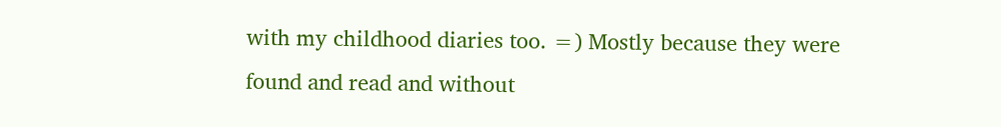with my childhood diaries too. =) Mostly because they were found and read and without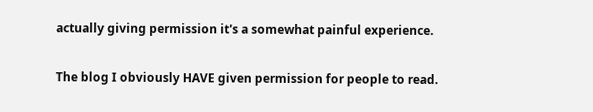actually giving permission it's a somewhat painful experience.

The blog I obviously HAVE given permission for people to read.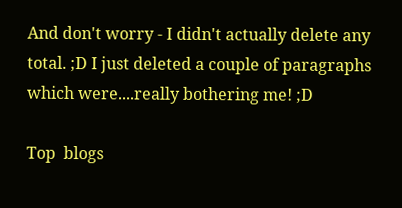And don't worry - I didn't actually delete any total. ;D I just deleted a couple of paragraphs which were....really bothering me! ;D

Top  blogs